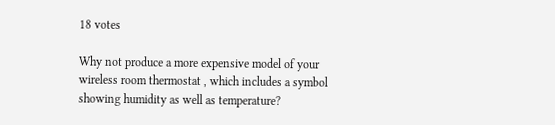18 votes

Why not produce a more expensive model of your wireless room thermostat , which includes a symbol showing humidity as well as temperature?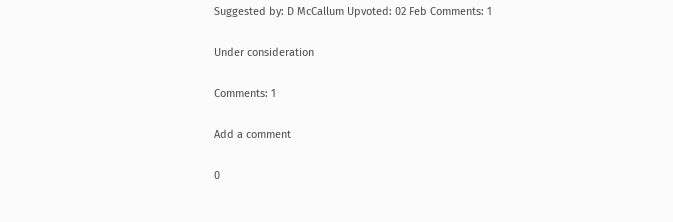Suggested by: D McCallum Upvoted: 02 Feb Comments: 1

Under consideration

Comments: 1

Add a comment

0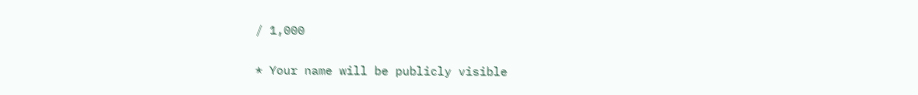/ 1,000

* Your name will be publicly visible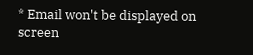* Email won't be displayed on screen